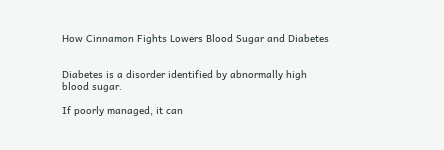How Cinnamon Fights Lowers Blood Sugar and Diabetes


Diabetes is a disorder identified by abnormally high blood sugar.

If poorly managed, it can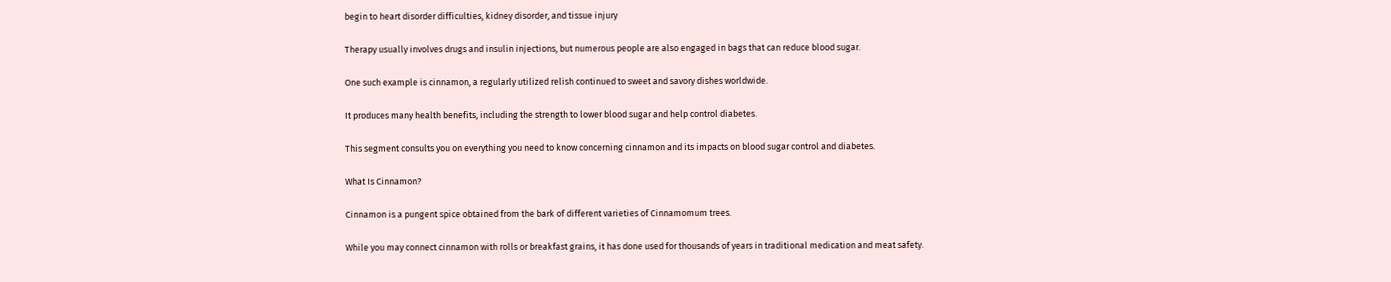begin to heart disorder difficulties, kidney disorder, and tissue injury

Therapy usually involves drugs and insulin injections, but numerous people are also engaged in bags that can reduce blood sugar.

One such example is cinnamon, a regularly utilized relish continued to sweet and savory dishes worldwide.

It produces many health benefits, including the strength to lower blood sugar and help control diabetes.

This segment consults you on everything you need to know concerning cinnamon and its impacts on blood sugar control and diabetes.

What Is Cinnamon?

Cinnamon is a pungent spice obtained from the bark of different varieties of Cinnamomum trees.

While you may connect cinnamon with rolls or breakfast grains, it has done used for thousands of years in traditional medication and meat safety.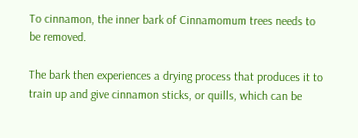To cinnamon, the inner bark of Cinnamomum trees needs to be removed.

The bark then experiences a drying process that produces it to train up and give cinnamon sticks, or quills, which can be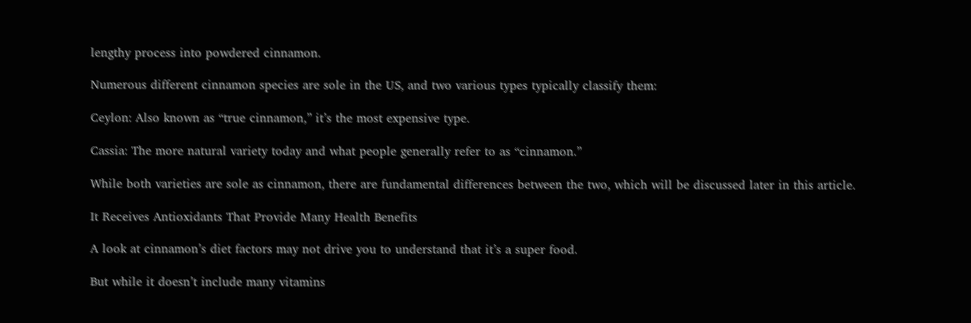lengthy process into powdered cinnamon.

Numerous different cinnamon species are sole in the US, and two various types typically classify them:

Ceylon: Also known as “true cinnamon,” it’s the most expensive type.

Cassia: The more natural variety today and what people generally refer to as “cinnamon.”

While both varieties are sole as cinnamon, there are fundamental differences between the two, which will be discussed later in this article.

It Receives Antioxidants That Provide Many Health Benefits

A look at cinnamon’s diet factors may not drive you to understand that it’s a super food.

But while it doesn’t include many vitamins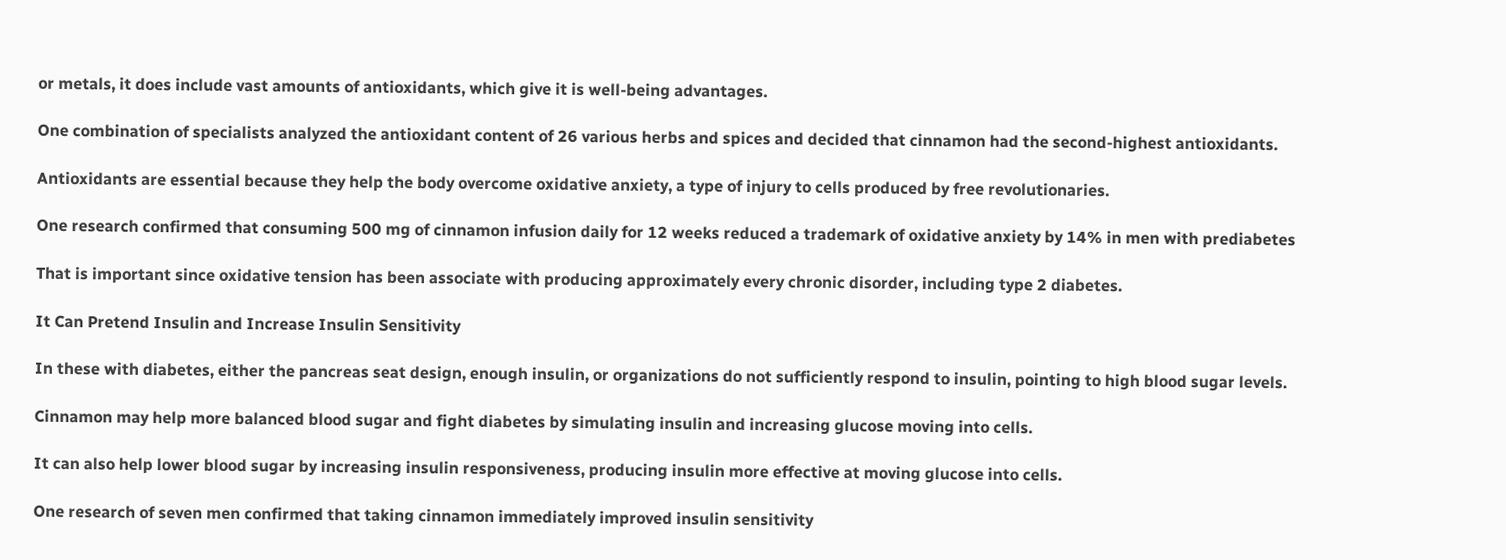or metals, it does include vast amounts of antioxidants, which give it is well-being advantages.

One combination of specialists analyzed the antioxidant content of 26 various herbs and spices and decided that cinnamon had the second-highest antioxidants.

Antioxidants are essential because they help the body overcome oxidative anxiety, a type of injury to cells produced by free revolutionaries.

One research confirmed that consuming 500 mg of cinnamon infusion daily for 12 weeks reduced a trademark of oxidative anxiety by 14% in men with prediabetes

That is important since oxidative tension has been associate with producing approximately every chronic disorder, including type 2 diabetes.

It Can Pretend Insulin and Increase Insulin Sensitivity

In these with diabetes, either the pancreas seat design, enough insulin, or organizations do not sufficiently respond to insulin, pointing to high blood sugar levels.

Cinnamon may help more balanced blood sugar and fight diabetes by simulating insulin and increasing glucose moving into cells.

It can also help lower blood sugar by increasing insulin responsiveness, producing insulin more effective at moving glucose into cells.

One research of seven men confirmed that taking cinnamon immediately improved insulin sensitivity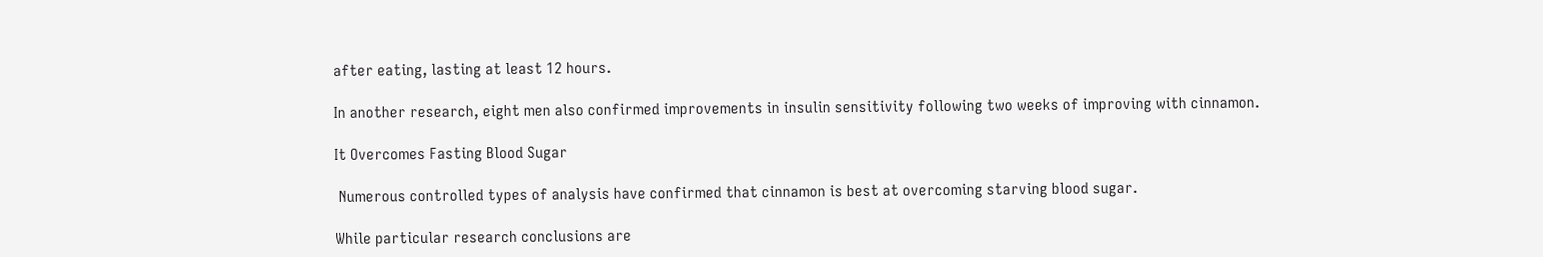after eating, lasting at least 12 hours.

In another research, eight men also confirmed improvements in insulin sensitivity following two weeks of improving with cinnamon.

It Overcomes Fasting Blood Sugar

 Numerous controlled types of analysis have confirmed that cinnamon is best at overcoming starving blood sugar.

While particular research conclusions are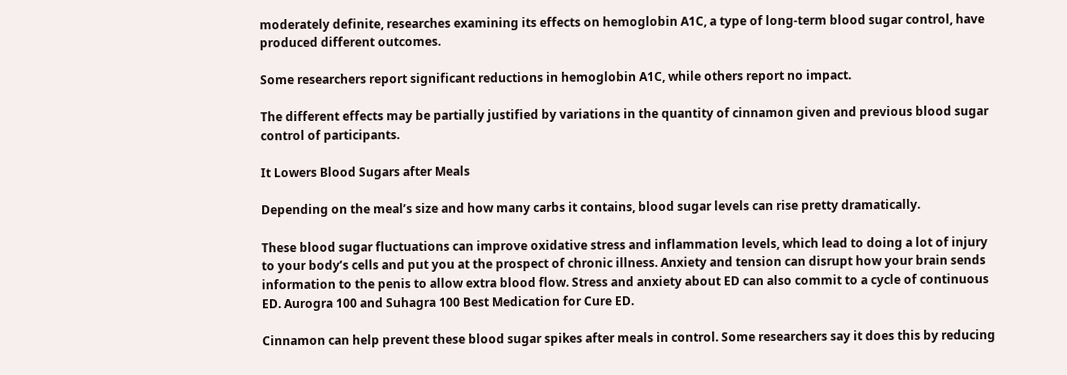moderately definite, researches examining its effects on hemoglobin A1C, a type of long-term blood sugar control, have produced different outcomes.

Some researchers report significant reductions in hemoglobin A1C, while others report no impact.

The different effects may be partially justified by variations in the quantity of cinnamon given and previous blood sugar control of participants.

It Lowers Blood Sugars after Meals

Depending on the meal’s size and how many carbs it contains, blood sugar levels can rise pretty dramatically.

These blood sugar fluctuations can improve oxidative stress and inflammation levels, which lead to doing a lot of injury to your body’s cells and put you at the prospect of chronic illness. Anxiety and tension can disrupt how your brain sends information to the penis to allow extra blood flow. Stress and anxiety about ED can also commit to a cycle of continuous ED. Aurogra 100 and Suhagra 100 Best Medication for Cure ED.

Cinnamon can help prevent these blood sugar spikes after meals in control. Some researchers say it does this by reducing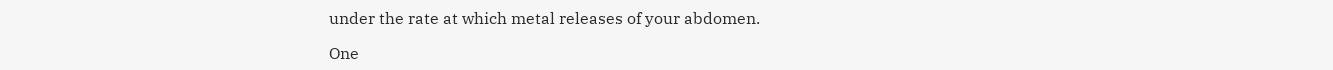under the rate at which metal releases of your abdomen.

One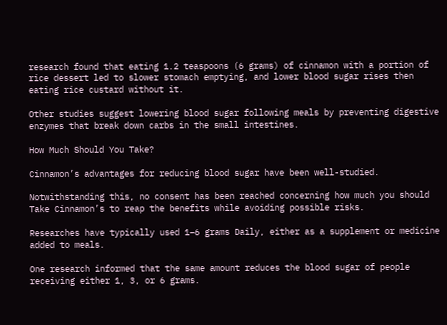research found that eating 1.2 teaspoons (6 grams) of cinnamon with a portion of rice dessert led to slower stomach emptying, and lower blood sugar rises then eating rice custard without it.

Other studies suggest lowering blood sugar following meals by preventing digestive enzymes that break down carbs in the small intestines.

How Much Should You Take?

Cinnamon’s advantages for reducing blood sugar have been well-studied.

Notwithstanding this, no consent has been reached concerning how much you should Take Cinnamon’s to reap the benefits while avoiding possible risks.

Researches have typically used 1–6 grams Daily, either as a supplement or medicine added to meals.

One research informed that the same amount reduces the blood sugar of people receiving either 1, 3, or 6 grams.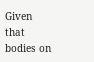Given that bodies on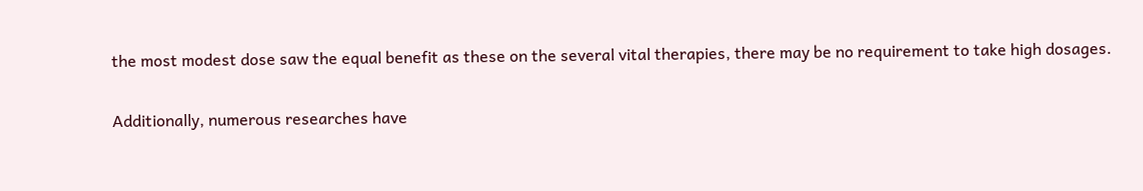the most modest dose saw the equal benefit as these on the several vital therapies, there may be no requirement to take high dosages.

Additionally, numerous researches have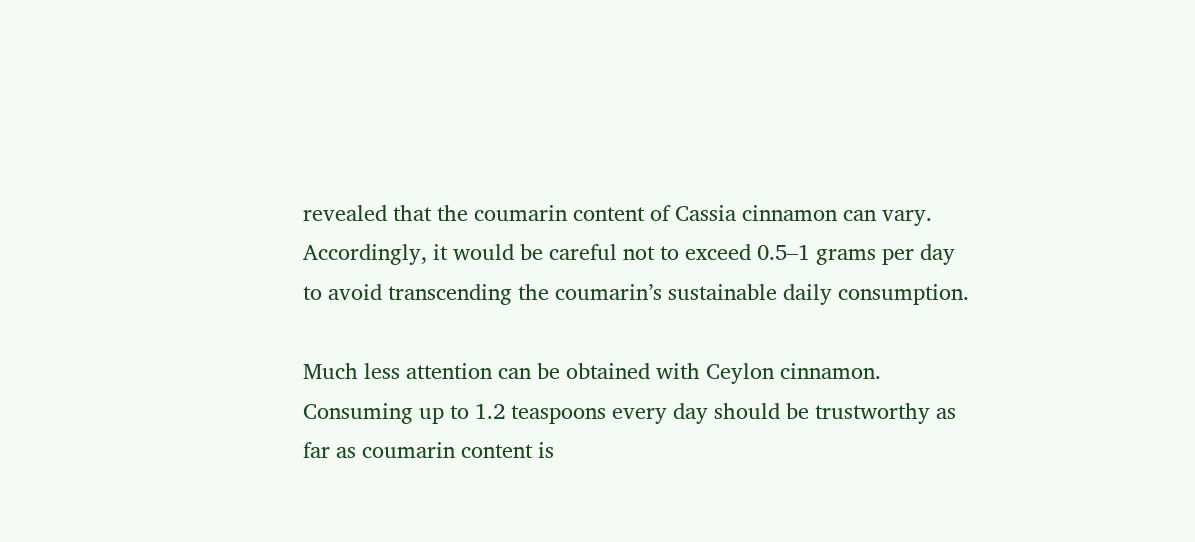revealed that the coumarin content of Cassia cinnamon can vary. Accordingly, it would be careful not to exceed 0.5–1 grams per day to avoid transcending the coumarin’s sustainable daily consumption.

Much less attention can be obtained with Ceylon cinnamon. Consuming up to 1.2 teaspoons every day should be trustworthy as far as coumarin content is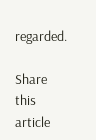regarded.

Share this article